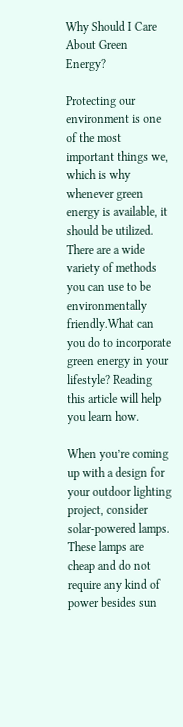Why Should I Care About Green Energy?

Protecting our environment is one of the most important things we, which is why whenever green energy is available, it should be utilized. There are a wide variety of methods you can use to be environmentally friendly.What can you do to incorporate green energy in your lifestyle? Reading this article will help you learn how.

When you’re coming up with a design for your outdoor lighting project, consider solar-powered lamps. These lamps are cheap and do not require any kind of power besides sun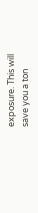exposure. This will save you a ton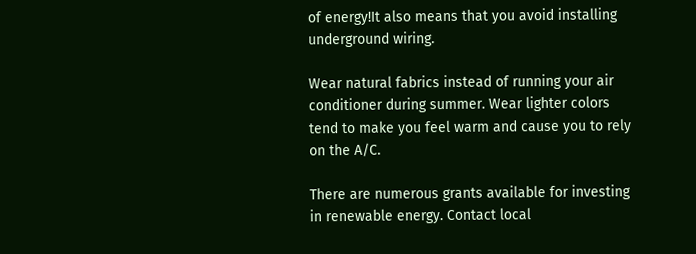of energy!It also means that you avoid installing underground wiring.

Wear natural fabrics instead of running your air conditioner during summer. Wear lighter colors tend to make you feel warm and cause you to rely on the A/C.

There are numerous grants available for investing in renewable energy. Contact local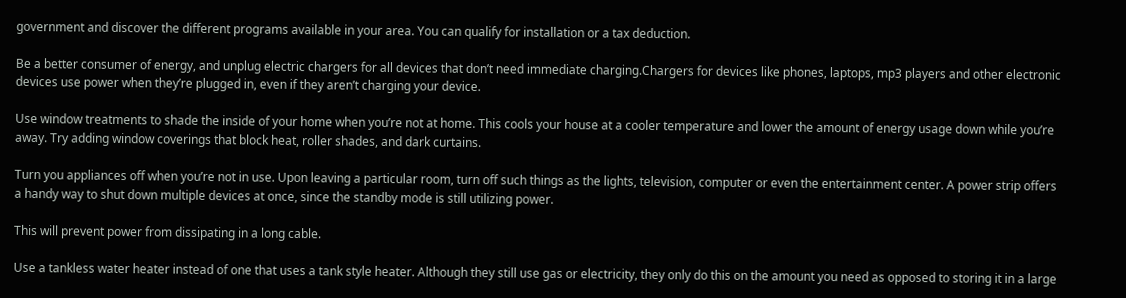government and discover the different programs available in your area. You can qualify for installation or a tax deduction.

Be a better consumer of energy, and unplug electric chargers for all devices that don’t need immediate charging.Chargers for devices like phones, laptops, mp3 players and other electronic devices use power when they’re plugged in, even if they aren’t charging your device.

Use window treatments to shade the inside of your home when you’re not at home. This cools your house at a cooler temperature and lower the amount of energy usage down while you’re away. Try adding window coverings that block heat, roller shades, and dark curtains.

Turn you appliances off when you’re not in use. Upon leaving a particular room, turn off such things as the lights, television, computer or even the entertainment center. A power strip offers a handy way to shut down multiple devices at once, since the standby mode is still utilizing power.

This will prevent power from dissipating in a long cable.

Use a tankless water heater instead of one that uses a tank style heater. Although they still use gas or electricity, they only do this on the amount you need as opposed to storing it in a large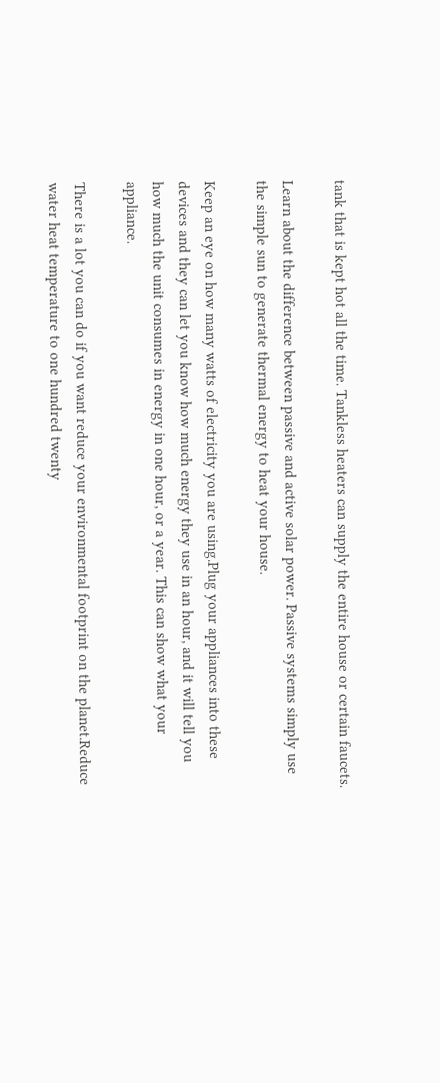tank that is kept hot all the time. Tankless heaters can supply the entire house or certain faucets.

Learn about the difference between passive and active solar power. Passive systems simply use the simple sun to generate thermal energy to heat your house.

Keep an eye on how many watts of electricity you are using.Plug your appliances into these devices and they can let you know how much energy they use in an hour, and it will tell you how much the unit consumes in energy in one hour, or a year. This can show what your appliance.

There is a lot you can do if you want reduce your environmental footprint on the planet.Reduce water heat temperature to one hundred twenty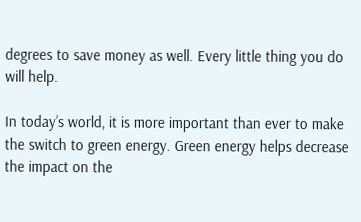degrees to save money as well. Every little thing you do will help.

In today’s world, it is more important than ever to make the switch to green energy. Green energy helps decrease the impact on the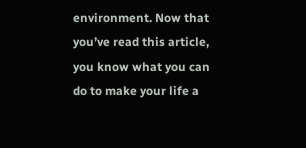environment. Now that you’ve read this article, you know what you can do to make your life a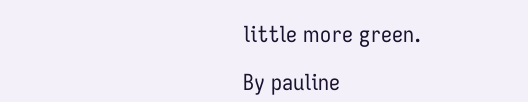little more green.

By pauline